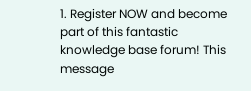1. Register NOW and become part of this fantastic knowledge base forum! This message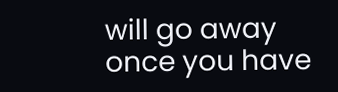will go away once you have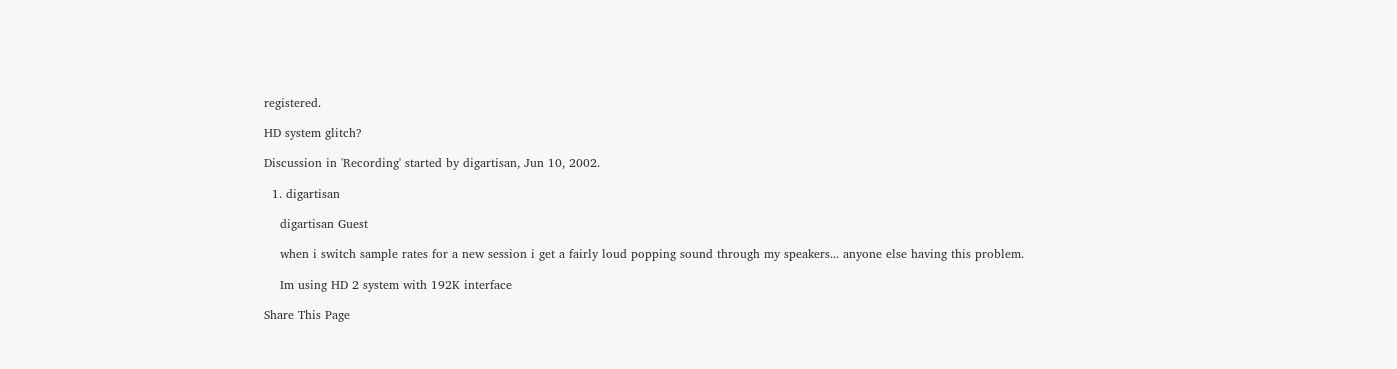registered.

HD system glitch?

Discussion in 'Recording' started by digartisan, Jun 10, 2002.

  1. digartisan

    digartisan Guest

    when i switch sample rates for a new session i get a fairly loud popping sound through my speakers... anyone else having this problem.

    Im using HD 2 system with 192K interface

Share This Page